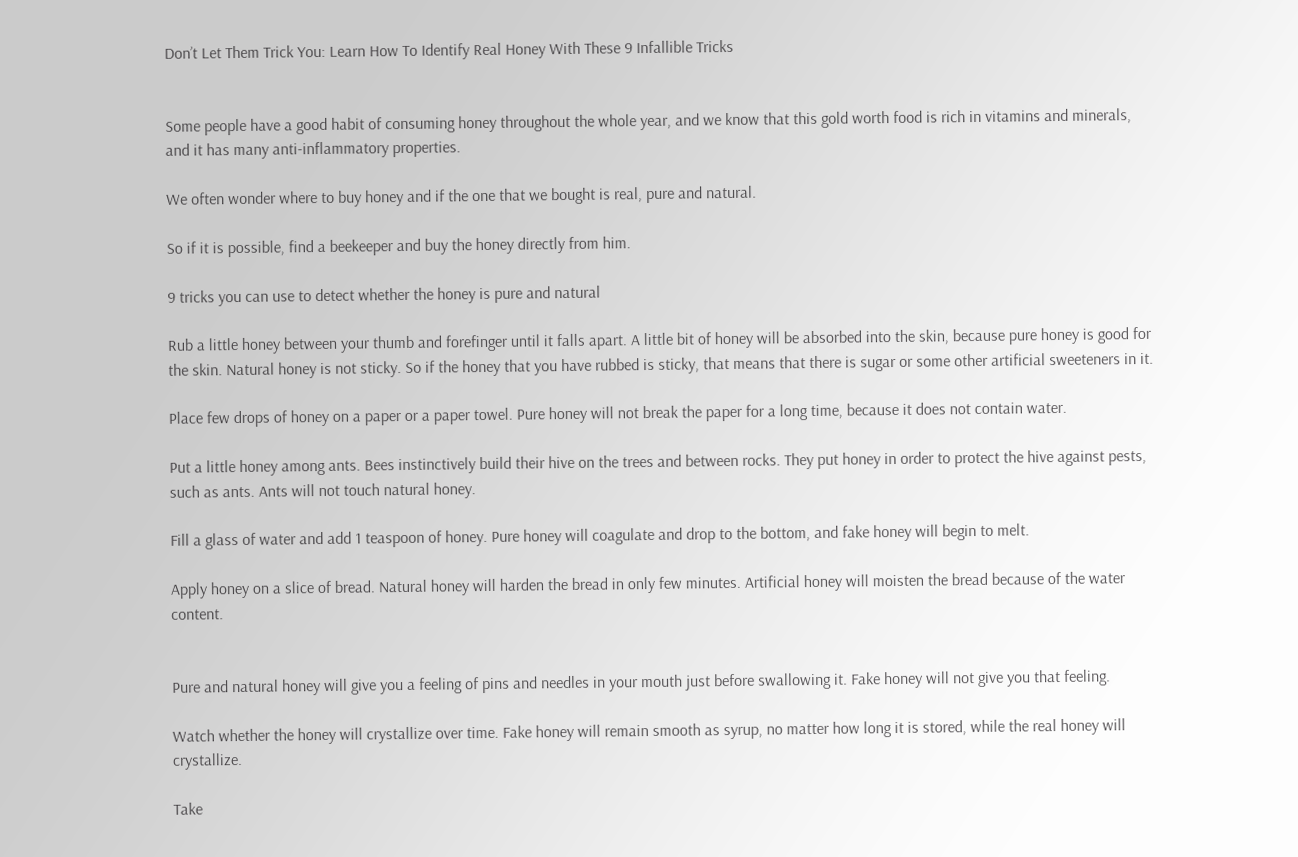Don’t Let Them Trick You: Learn How To Identify Real Honey With These 9 Infallible Tricks


Some people have a good habit of consuming honey throughout the whole year, and we know that this gold worth food is rich in vitamins and minerals, and it has many anti-inflammatory properties.

We often wonder where to buy honey and if the one that we bought is real, pure and natural.

So if it is possible, find a beekeeper and buy the honey directly from him.

9 tricks you can use to detect whether the honey is pure and natural

Rub a little honey between your thumb and forefinger until it falls apart. A little bit of honey will be absorbed into the skin, because pure honey is good for the skin. Natural honey is not sticky. So if the honey that you have rubbed is sticky, that means that there is sugar or some other artificial sweeteners in it.

Place few drops of honey on a paper or a paper towel. Pure honey will not break the paper for a long time, because it does not contain water.

Put a little honey among ants. Bees instinctively build their hive on the trees and between rocks. They put honey in order to protect the hive against pests, such as ants. Ants will not touch natural honey.

Fill a glass of water and add 1 teaspoon of honey. Pure honey will coagulate and drop to the bottom, and fake honey will begin to melt.

Apply honey on a slice of bread. Natural honey will harden the bread in only few minutes. Artificial honey will moisten the bread because of the water content.


Pure and natural honey will give you a feeling of pins and needles in your mouth just before swallowing it. Fake honey will not give you that feeling.

Watch whether the honey will crystallize over time. Fake honey will remain smooth as syrup, no matter how long it is stored, while the real honey will crystallize.

Take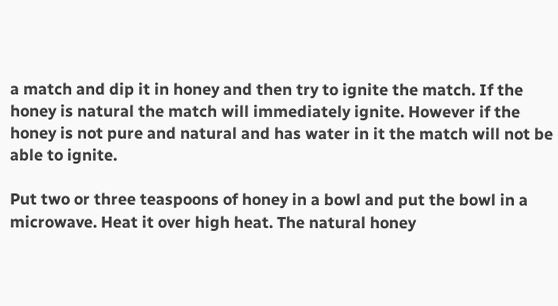a match and dip it in honey and then try to ignite the match. If the honey is natural the match will immediately ignite. However if the honey is not pure and natural and has water in it the match will not be able to ignite.

Put two or three teaspoons of honey in a bowl and put the bowl in a microwave. Heat it over high heat. The natural honey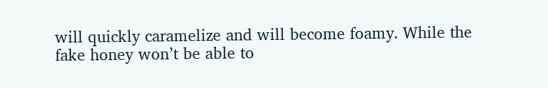will quickly caramelize and will become foamy. While the fake honey won’t be able to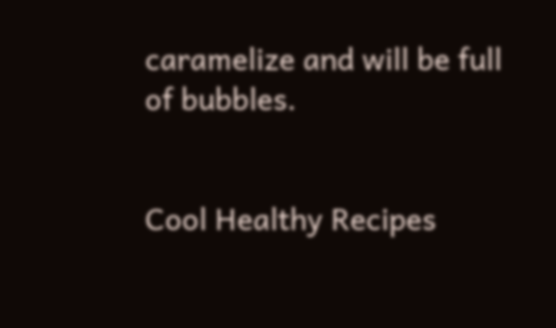caramelize and will be full of bubbles.


Cool Healthy Recipes